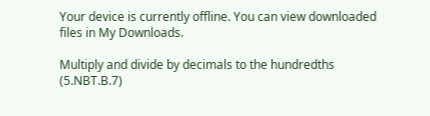Your device is currently offline. You can view downloaded files in My Downloads.

Multiply and divide by decimals to the hundredths (5.NBT.B.7)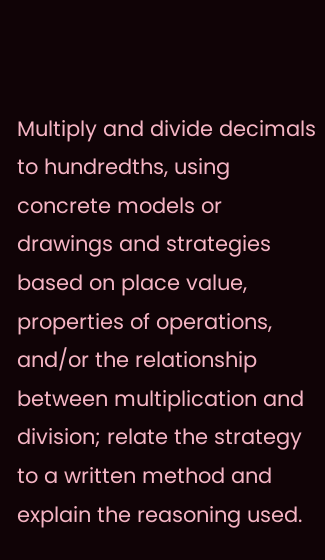Multiply and divide decimals to hundredths, using concrete models or drawings and strategies based on place value, properties of operations, and/or the relationship between multiplication and division; relate the strategy to a written method and explain the reasoning used.